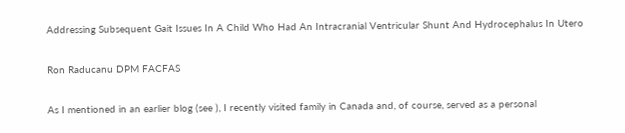Addressing Subsequent Gait Issues In A Child Who Had An Intracranial Ventricular Shunt And Hydrocephalus In Utero

Ron Raducanu DPM FACFAS

As I mentioned in an earlier blog (see ), I recently visited family in Canada and, of course, served as a personal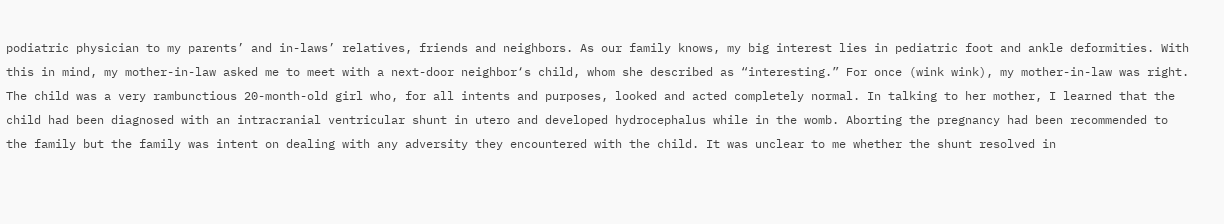podiatric physician to my parents’ and in-laws’ relatives, friends and neighbors. As our family knows, my big interest lies in pediatric foot and ankle deformities. With this in mind, my mother-in-law asked me to meet with a next-door neighbor‘s child, whom she described as “interesting.” For once (wink wink), my mother-in-law was right.
The child was a very rambunctious 20-month-old girl who, for all intents and purposes, looked and acted completely normal. In talking to her mother, I learned that the child had been diagnosed with an intracranial ventricular shunt in utero and developed hydrocephalus while in the womb. Aborting the pregnancy had been recommended to the family but the family was intent on dealing with any adversity they encountered with the child. It was unclear to me whether the shunt resolved in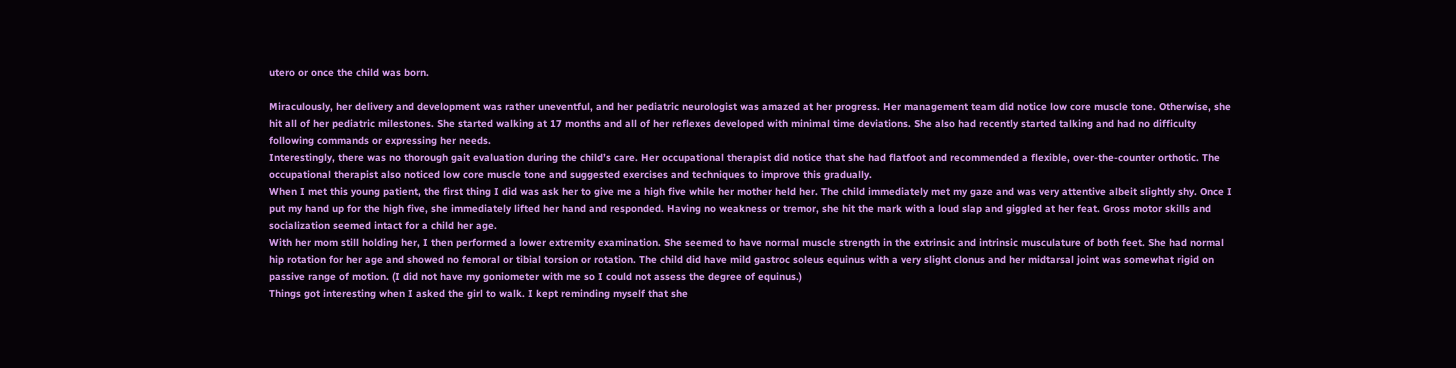utero or once the child was born.

Miraculously, her delivery and development was rather uneventful, and her pediatric neurologist was amazed at her progress. Her management team did notice low core muscle tone. Otherwise, she hit all of her pediatric milestones. She started walking at 17 months and all of her reflexes developed with minimal time deviations. She also had recently started talking and had no difficulty following commands or expressing her needs.
Interestingly, there was no thorough gait evaluation during the child’s care. Her occupational therapist did notice that she had flatfoot and recommended a flexible, over-the-counter orthotic. The occupational therapist also noticed low core muscle tone and suggested exercises and techniques to improve this gradually.
When I met this young patient, the first thing I did was ask her to give me a high five while her mother held her. The child immediately met my gaze and was very attentive albeit slightly shy. Once I put my hand up for the high five, she immediately lifted her hand and responded. Having no weakness or tremor, she hit the mark with a loud slap and giggled at her feat. Gross motor skills and socialization seemed intact for a child her age.
With her mom still holding her, I then performed a lower extremity examination. She seemed to have normal muscle strength in the extrinsic and intrinsic musculature of both feet. She had normal hip rotation for her age and showed no femoral or tibial torsion or rotation. The child did have mild gastroc soleus equinus with a very slight clonus and her midtarsal joint was somewhat rigid on passive range of motion. (I did not have my goniometer with me so I could not assess the degree of equinus.)
Things got interesting when I asked the girl to walk. I kept reminding myself that she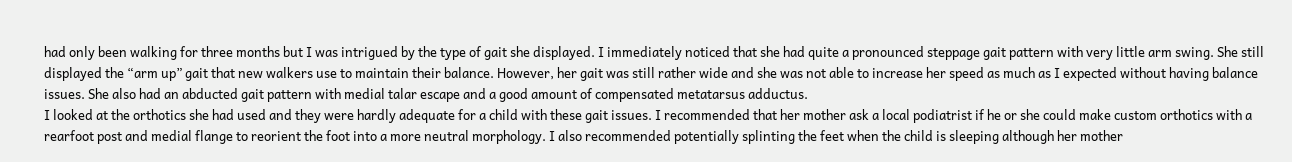had only been walking for three months but I was intrigued by the type of gait she displayed. I immediately noticed that she had quite a pronounced steppage gait pattern with very little arm swing. She still displayed the “arm up” gait that new walkers use to maintain their balance. However, her gait was still rather wide and she was not able to increase her speed as much as I expected without having balance issues. She also had an abducted gait pattern with medial talar escape and a good amount of compensated metatarsus adductus.
I looked at the orthotics she had used and they were hardly adequate for a child with these gait issues. I recommended that her mother ask a local podiatrist if he or she could make custom orthotics with a rearfoot post and medial flange to reorient the foot into a more neutral morphology. I also recommended potentially splinting the feet when the child is sleeping although her mother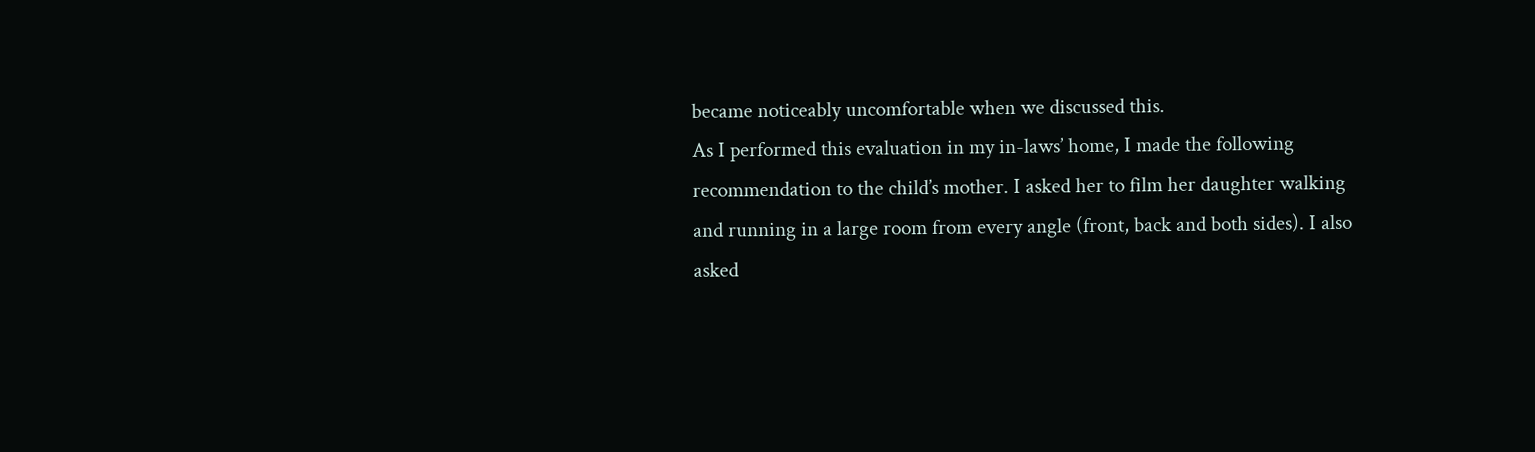became noticeably uncomfortable when we discussed this.
As I performed this evaluation in my in-laws’ home, I made the following recommendation to the child’s mother. I asked her to film her daughter walking and running in a large room from every angle (front, back and both sides). I also asked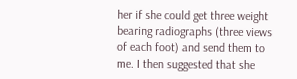her if she could get three weight bearing radiographs (three views of each foot) and send them to me. I then suggested that she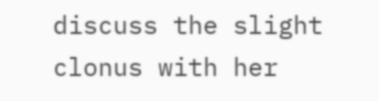discuss the slight clonus with her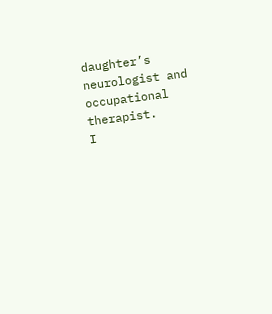daughter’s neurologist and occupational therapist.
I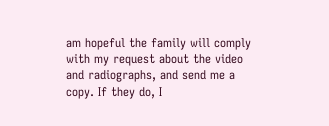am hopeful the family will comply with my request about the video and radiographs, and send me a copy. If they do, I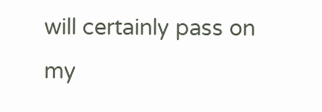will certainly pass on my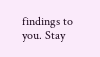findings to you. Stay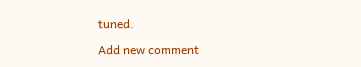tuned.

Add new comment